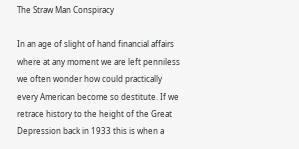The Straw Man Conspiracy

In an age of slight of hand financial affairs where at any moment we are left penniless we often wonder how could practically every American become so destitute. If we retrace history to the height of the Great Depression back in 1933 this is when a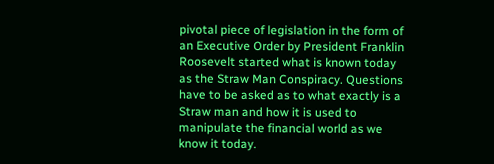pivotal piece of legislation in the form of an Executive Order by President Franklin Roosevelt started what is known today as the Straw Man Conspiracy. Questions have to be asked as to what exactly is a Straw man and how it is used to manipulate the financial world as we know it today.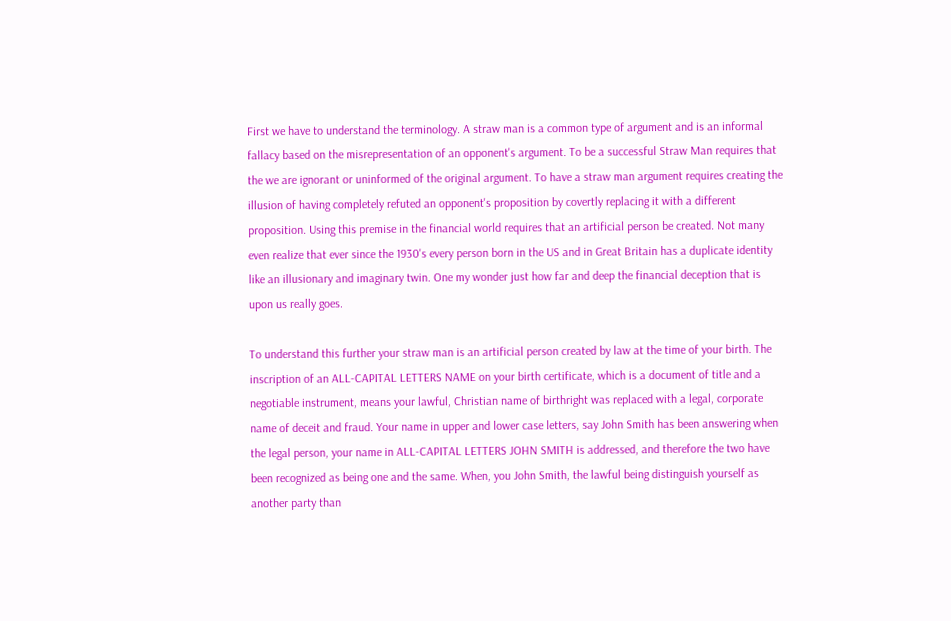First we have to understand the terminology. A straw man is a common type of argument and is an informal fallacy based on the misrepresentation of an opponent's argument. To be a successful Straw Man requires that the we are ignorant or uninformed of the original argument. To have a straw man argument requires creating the illusion of having completely refuted an opponent's proposition by covertly replacing it with a different proposition. Using this premise in the financial world requires that an artificial person be created. Not many even realize that ever since the 1930's every person born in the US and in Great Britain has a duplicate identity like an illusionary and imaginary twin. One my wonder just how far and deep the financial deception that is upon us really goes.

To understand this further your straw man is an artificial person created by law at the time of your birth. The inscription of an ALL-CAPITAL LETTERS NAME on your birth certificate, which is a document of title and a negotiable instrument, means your lawful, Christian name of birthright was replaced with a legal, corporate name of deceit and fraud. Your name in upper and lower case letters, say John Smith has been answering when the legal person, your name in ALL-CAPITAL LETTERS JOHN SMITH is addressed, and therefore the two have been recognized as being one and the same. When, you John Smith, the lawful being distinguish yourself as another party than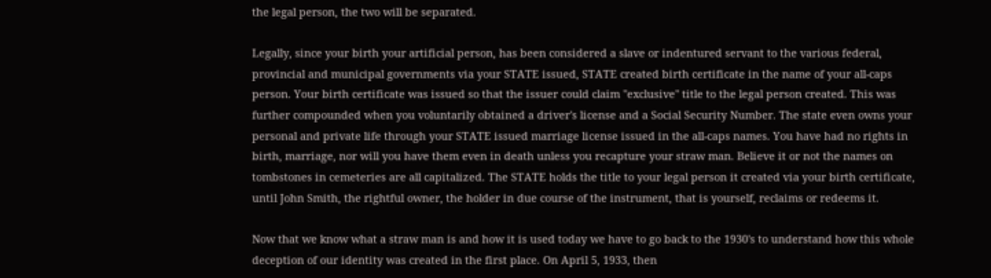the legal person, the two will be separated.

Legally, since your birth your artificial person, has been considered a slave or indentured servant to the various federal, provincial and municipal governments via your STATE issued, STATE created birth certificate in the name of your all-caps person. Your birth certificate was issued so that the issuer could claim "exclusive" title to the legal person created. This was further compounded when you voluntarily obtained a driver's license and a Social Security Number. The state even owns your personal and private life through your STATE issued marriage license issued in the all-caps names. You have had no rights in birth, marriage, nor will you have them even in death unless you recapture your straw man. Believe it or not the names on tombstones in cemeteries are all capitalized. The STATE holds the title to your legal person it created via your birth certificate, until John Smith, the rightful owner, the holder in due course of the instrument, that is yourself, reclaims or redeems it.

Now that we know what a straw man is and how it is used today we have to go back to the 1930's to understand how this whole deception of our identity was created in the first place. On April 5, 1933, then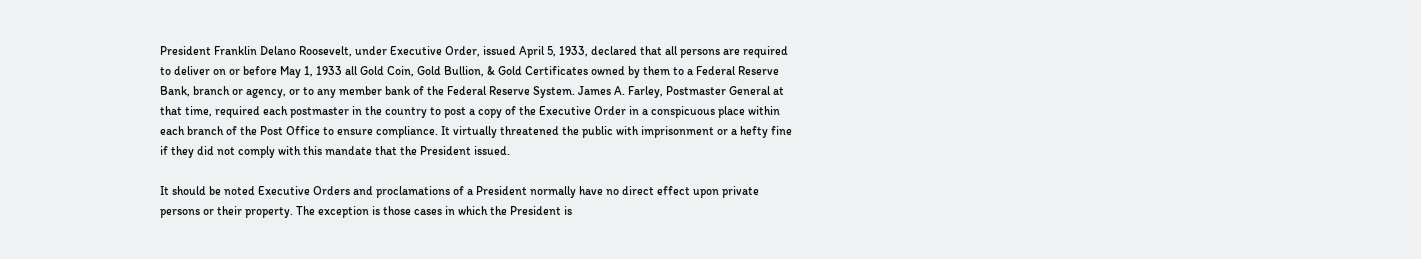President Franklin Delano Roosevelt, under Executive Order, issued April 5, 1933, declared that all persons are required to deliver on or before May 1, 1933 all Gold Coin, Gold Bullion, & Gold Certificates owned by them to a Federal Reserve Bank, branch or agency, or to any member bank of the Federal Reserve System. James A. Farley, Postmaster General at that time, required each postmaster in the country to post a copy of the Executive Order in a conspicuous place within each branch of the Post Office to ensure compliance. It virtually threatened the public with imprisonment or a hefty fine if they did not comply with this mandate that the President issued.

It should be noted Executive Orders and proclamations of a President normally have no direct effect upon private persons or their property. The exception is those cases in which the President is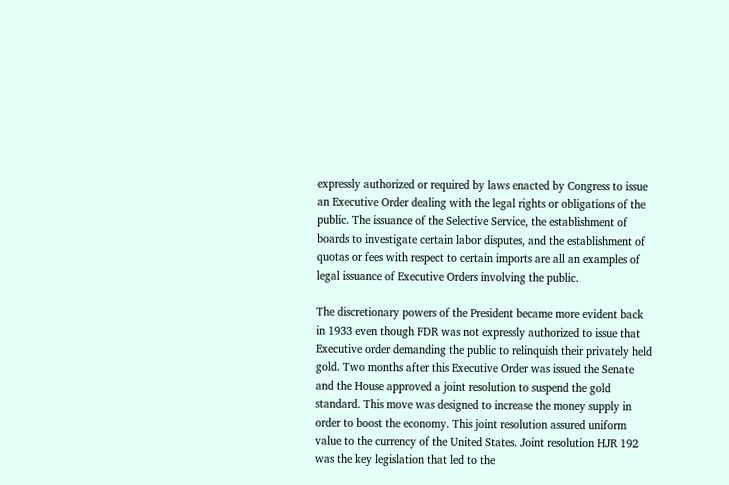expressly authorized or required by laws enacted by Congress to issue an Executive Order dealing with the legal rights or obligations of the public. The issuance of the Selective Service, the establishment of boards to investigate certain labor disputes, and the establishment of quotas or fees with respect to certain imports are all an examples of legal issuance of Executive Orders involving the public.

The discretionary powers of the President became more evident back in 1933 even though FDR was not expressly authorized to issue that Executive order demanding the public to relinquish their privately held gold. Two months after this Executive Order was issued the Senate and the House approved a joint resolution to suspend the gold standard. This move was designed to increase the money supply in order to boost the economy. This joint resolution assured uniform value to the currency of the United States. Joint resolution HJR 192 was the key legislation that led to the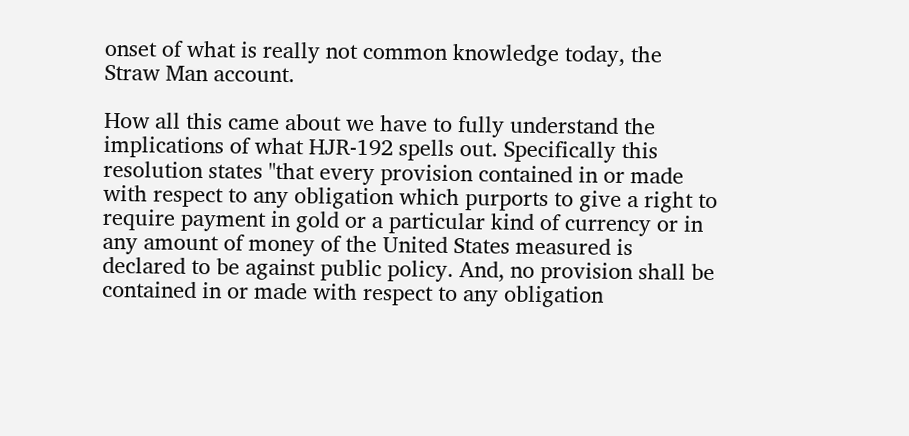onset of what is really not common knowledge today, the Straw Man account.

How all this came about we have to fully understand the implications of what HJR-192 spells out. Specifically this resolution states "that every provision contained in or made with respect to any obligation which purports to give a right to require payment in gold or a particular kind of currency or in any amount of money of the United States measured is declared to be against public policy. And, no provision shall be contained in or made with respect to any obligation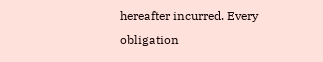hereafter incurred. Every obligation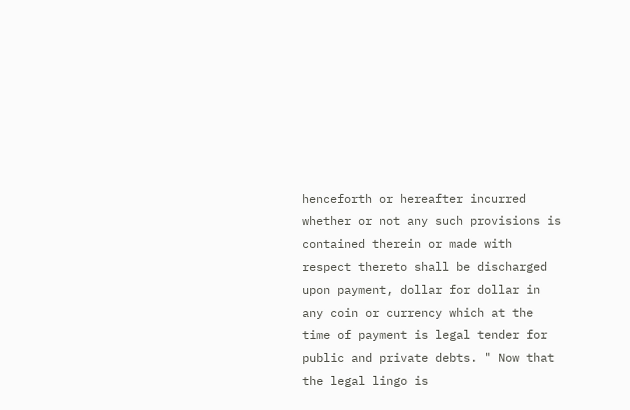henceforth or hereafter incurred whether or not any such provisions is contained therein or made with respect thereto shall be discharged upon payment, dollar for dollar in any coin or currency which at the time of payment is legal tender for public and private debts. " Now that the legal lingo is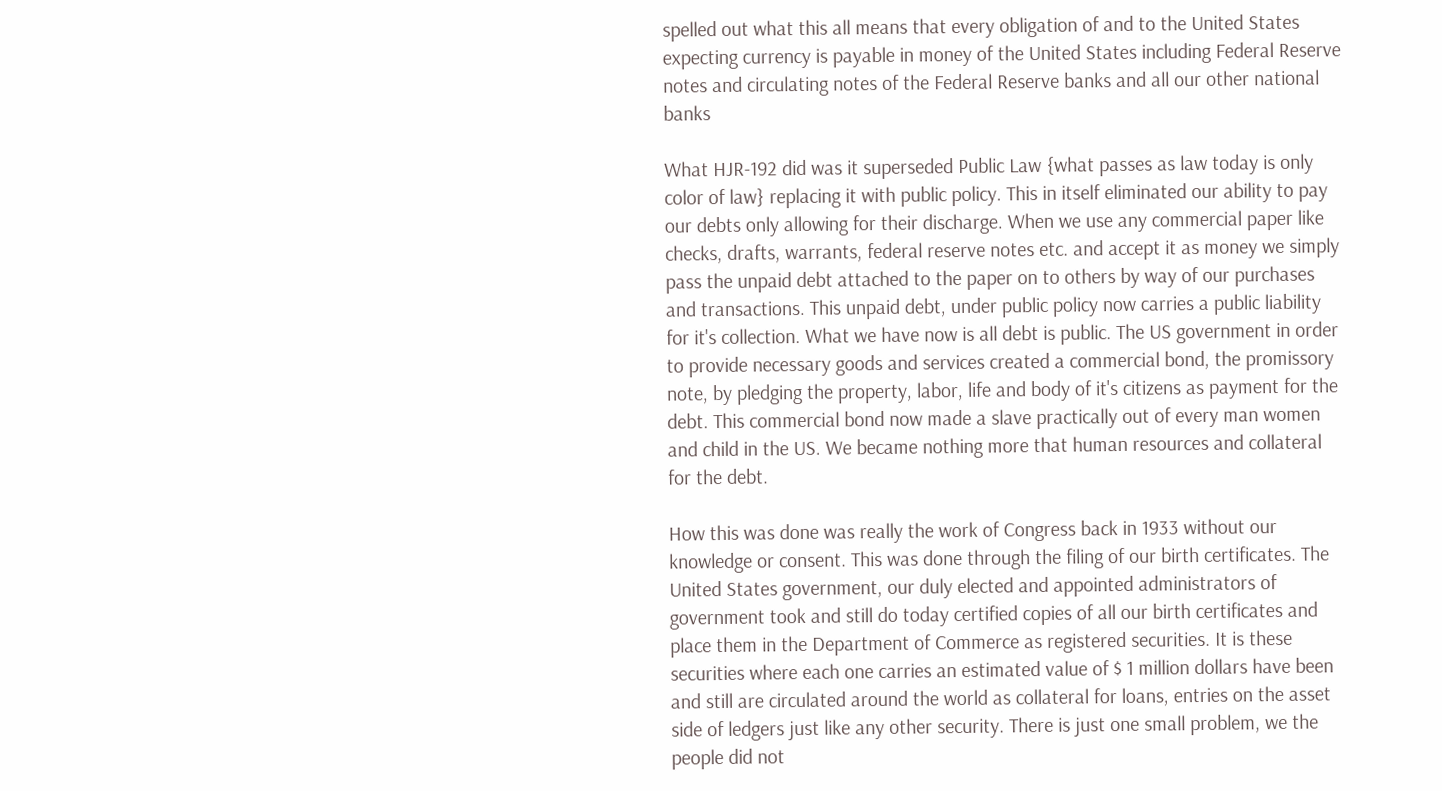spelled out what this all means that every obligation of and to the United States expecting currency is payable in money of the United States including Federal Reserve notes and circulating notes of the Federal Reserve banks and all our other national banks

What HJR-192 did was it superseded Public Law {what passes as law today is only color of law} replacing it with public policy. This in itself eliminated our ability to pay our debts only allowing for their discharge. When we use any commercial paper like checks, drafts, warrants, federal reserve notes etc. and accept it as money we simply pass the unpaid debt attached to the paper on to others by way of our purchases and transactions. This unpaid debt, under public policy now carries a public liability for it's collection. What we have now is all debt is public. The US government in order to provide necessary goods and services created a commercial bond, the promissory note, by pledging the property, labor, life and body of it's citizens as payment for the debt. This commercial bond now made a slave practically out of every man women and child in the US. We became nothing more that human resources and collateral for the debt.

How this was done was really the work of Congress back in 1933 without our knowledge or consent. This was done through the filing of our birth certificates. The United States government, our duly elected and appointed administrators of government took and still do today certified copies of all our birth certificates and place them in the Department of Commerce as registered securities. It is these securities where each one carries an estimated value of $ 1 million dollars have been and still are circulated around the world as collateral for loans, entries on the asset side of ledgers just like any other security. There is just one small problem, we the people did not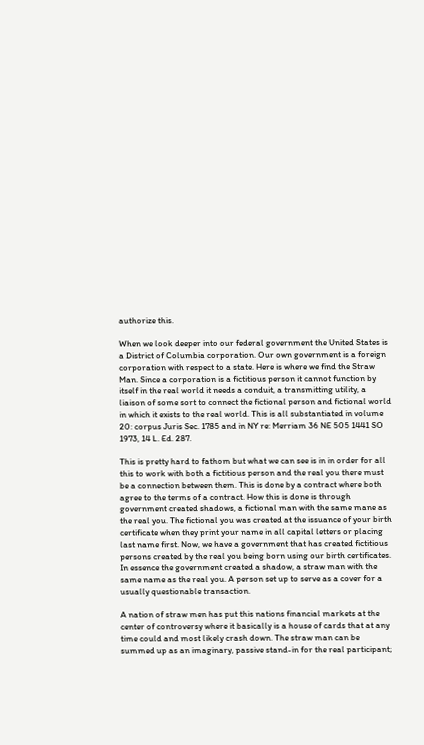authorize this.

When we look deeper into our federal government the United States is a District of Columbia corporation. Our own government is a foreign corporation with respect to a state. Here is where we find the Straw Man. Since a corporation is a fictitious person it cannot function by itself in the real world it needs a conduit, a transmitting utility, a liaison of some sort to connect the fictional person and fictional world in which it exists to the real world. This is all substantiated in volume 20: corpus Juris Sec. 1785 and in NY re: Merriam 36 NE 505 1441 SO 1973, 14 L. Ed. 287.

This is pretty hard to fathom but what we can see is in in order for all this to work with both a fictitious person and the real you there must be a connection between them. This is done by a contract where both agree to the terms of a contract. How this is done is through government created shadows, a fictional man with the same mane as the real you. The fictional you was created at the issuance of your birth certificate when they print your name in all capital letters or placing last name first. Now, we have a government that has created fictitious persons created by the real you being born using our birth certificates. In essence the government created a shadow, a straw man with the same name as the real you. A person set up to serve as a cover for a usually questionable transaction.

A nation of straw men has put this nations financial markets at the center of controversy where it basically is a house of cards that at any time could and most likely crash down. The straw man can be summed up as an imaginary, passive stand-in for the real participant;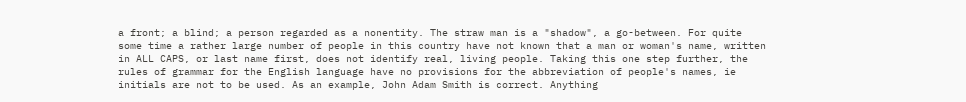a front; a blind; a person regarded as a nonentity. The straw man is a "shadow", a go-between. For quite some time a rather large number of people in this country have not known that a man or woman's name, written in ALL CAPS, or last name first, does not identify real, living people. Taking this one step further, the rules of grammar for the English language have no provisions for the abbreviation of people's names, ie initials are not to be used. As an example, John Adam Smith is correct. Anything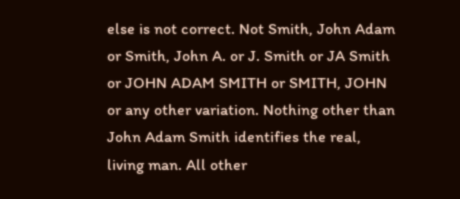else is not correct. Not Smith, John Adam or Smith, John A. or J. Smith or JA Smith or JOHN ADAM SMITH or SMITH, JOHN or any other variation. Nothing other than John Adam Smith identifies the real, living man. All other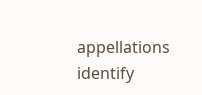appellations identify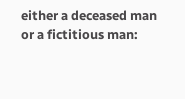either a deceased man or a fictitious man: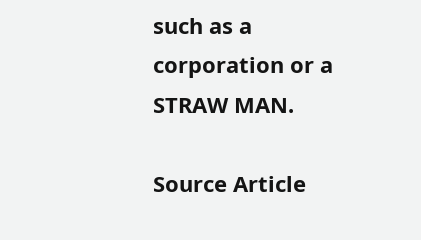such as a corporation or a STRAW MAN.

Source Article